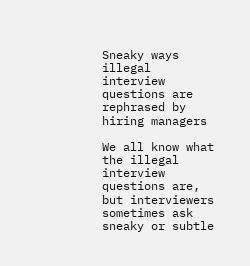Sneaky ways illegal interview questions are rephrased by hiring managers

We all know what the illegal interview questions are, but interviewers sometimes ask sneaky or subtle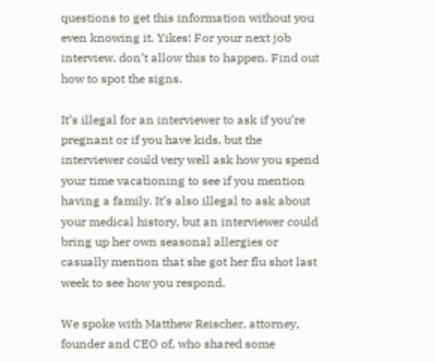questions to get this information without you even knowing it. Yikes! For your next job interview, don’t allow this to happen. Find out how to spot the signs.

It’s illegal for an interviewer to ask if you’re pregnant or if you have kids, but the interviewer could very well ask how you spend your time vacationing to see if you mention having a family. It’s also illegal to ask about your medical history, but an interviewer could bring up her own seasonal allergies or casually mention that she got her flu shot last week to see how you respond.

We spoke with Matthew Reischer, attorney, founder and CEO of, who shared some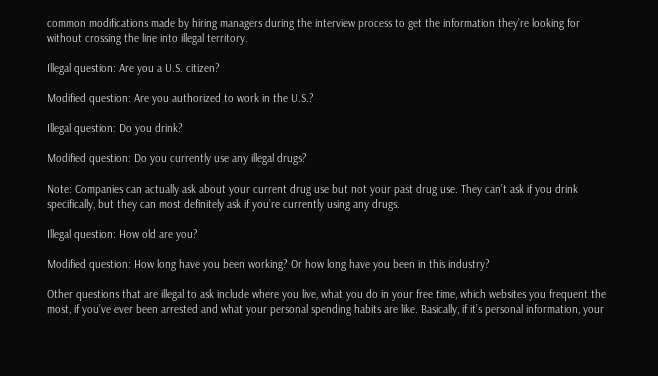common modifications made by hiring managers during the interview process to get the information they’re looking for without crossing the line into illegal territory.

Illegal question: Are you a U.S. citizen?

Modified question: Are you authorized to work in the U.S.?

Illegal question: Do you drink?

Modified question: Do you currently use any illegal drugs?

Note: Companies can actually ask about your current drug use but not your past drug use. They can’t ask if you drink specifically, but they can most definitely ask if you’re currently using any drugs.

Illegal question: How old are you?

Modified question: How long have you been working? Or how long have you been in this industry?

Other questions that are illegal to ask include where you live, what you do in your free time, which websites you frequent the most, if you’ve ever been arrested and what your personal spending habits are like. Basically, if it’s personal information, your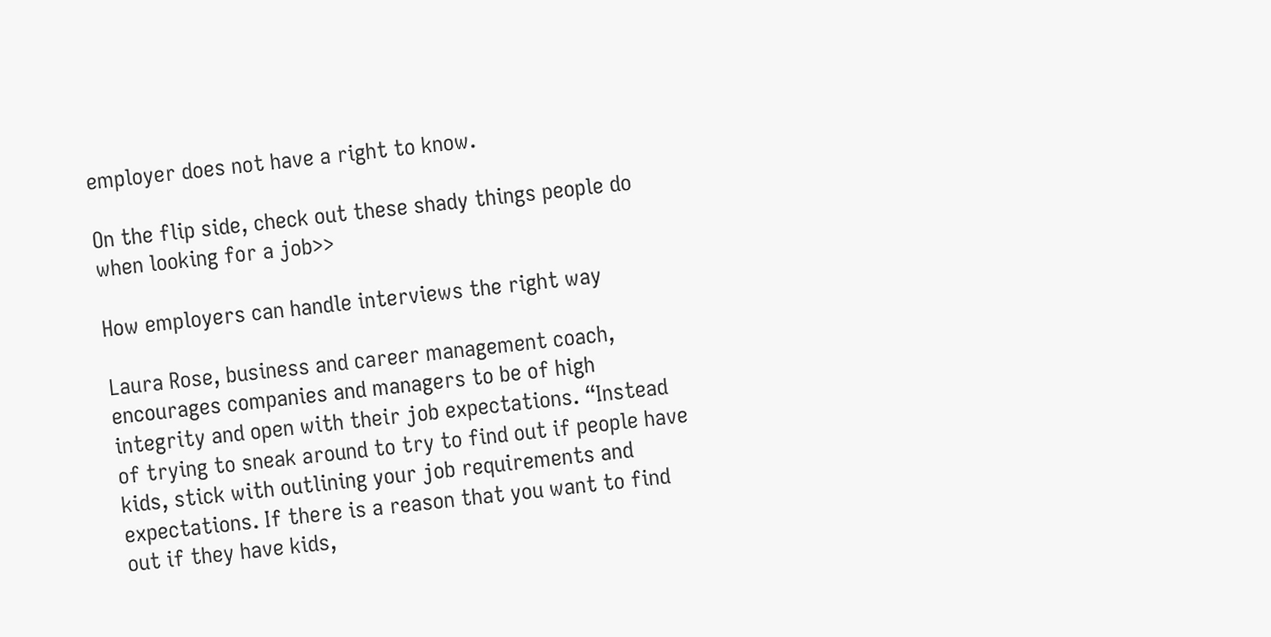employer does not have a right to know.

On the flip side, check out these shady things people do when looking for a job>>

How employers can handle interviews the right way

Laura Rose, business and career management coach, encourages companies and managers to be of high integrity and open with their job expectations. “Instead of trying to sneak around to try to find out if people have kids, stick with outlining your job requirements and expectations. If there is a reason that you want to find out if they have kids,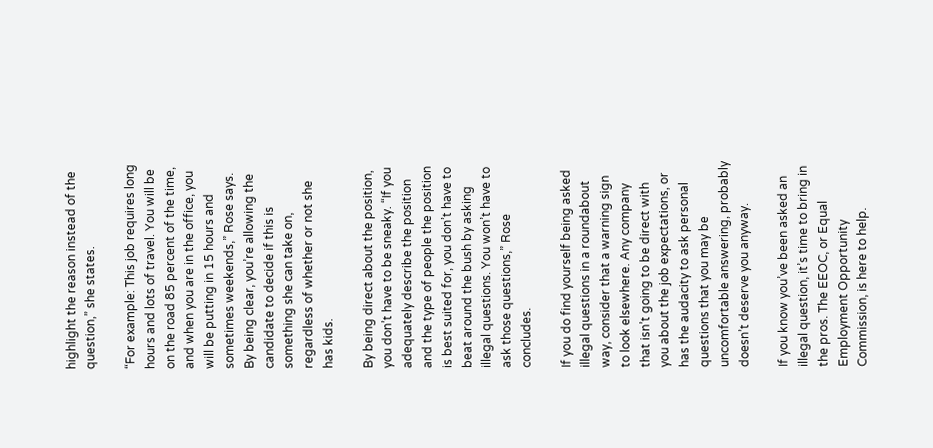highlight the reason instead of the question,” she states.

“For example: This job requires long hours and lots of travel. You will be on the road 85 percent of the time, and when you are in the office, you will be putting in 15 hours and sometimes weekends,” Rose says. By being clear, you’re allowing the candidate to decide if this is something she can take on, regardless of whether or not she has kids.

By being direct about the position, you don’t have to be sneaky. “If you adequately describe the position and the type of people the position is best suited for, you don’t have to beat around the bush by asking illegal questions. You won’t have to ask those questions,” Rose concludes.

If you do find yourself being asked illegal questions in a roundabout way, consider that a warning sign to look elsewhere. Any company that isn’t going to be direct with you about the job expectations, or has the audacity to ask personal questions that you may be uncomfortable answering, probably doesn’t deserve you anyway.

If you know you’ve been asked an illegal question, it’s time to bring in the pros. The EEOC, or Equal Employment Opportunity Commission, is here to help.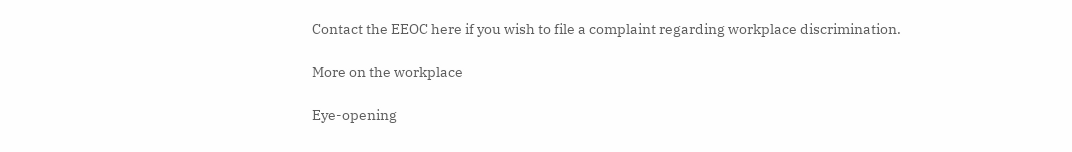Contact the EEOC here if you wish to file a complaint regarding workplace discrimination.

More on the workplace

Eye-opening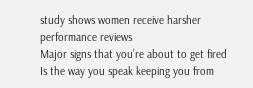study shows women receive harsher performance reviews
Major signs that you’re about to get fired
Is the way you speak keeping you from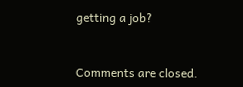getting a job?


Comments are closed.